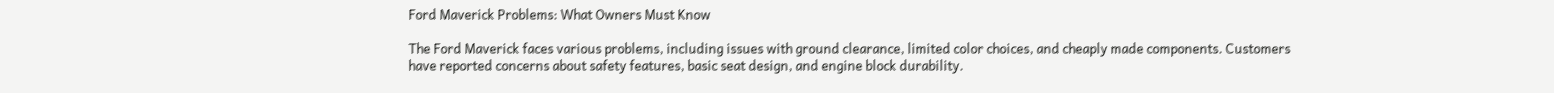Ford Maverick Problems: What Owners Must Know

The Ford Maverick faces various problems, including issues with ground clearance, limited color choices, and cheaply made components. Customers have reported concerns about safety features, basic seat design, and engine block durability.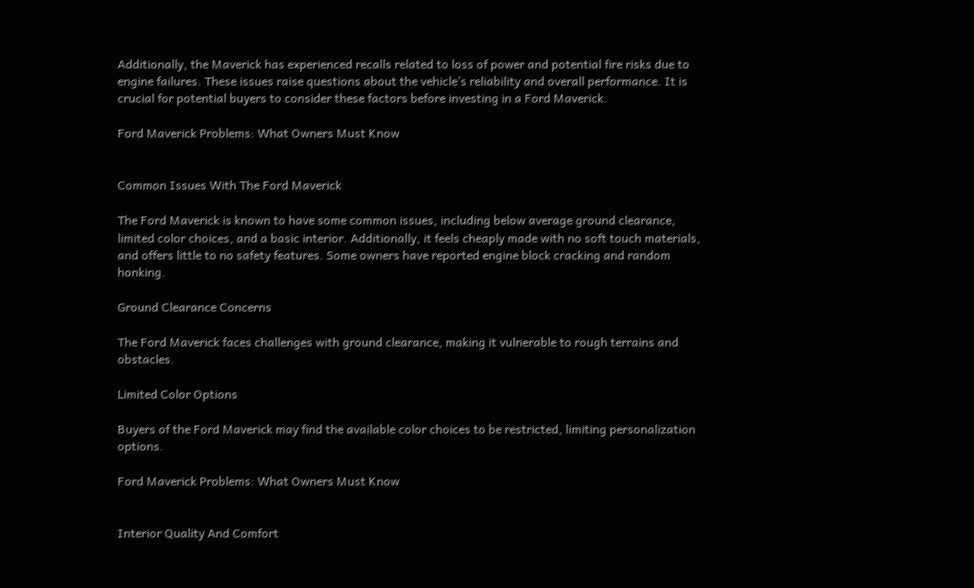Additionally, the Maverick has experienced recalls related to loss of power and potential fire risks due to engine failures. These issues raise questions about the vehicle’s reliability and overall performance. It is crucial for potential buyers to consider these factors before investing in a Ford Maverick.

Ford Maverick Problems: What Owners Must Know


Common Issues With The Ford Maverick

The Ford Maverick is known to have some common issues, including below average ground clearance, limited color choices, and a basic interior. Additionally, it feels cheaply made with no soft touch materials, and offers little to no safety features. Some owners have reported engine block cracking and random honking.

Ground Clearance Concerns

The Ford Maverick faces challenges with ground clearance, making it vulnerable to rough terrains and obstacles.

Limited Color Options

Buyers of the Ford Maverick may find the available color choices to be restricted, limiting personalization options.

Ford Maverick Problems: What Owners Must Know


Interior Quality And Comfort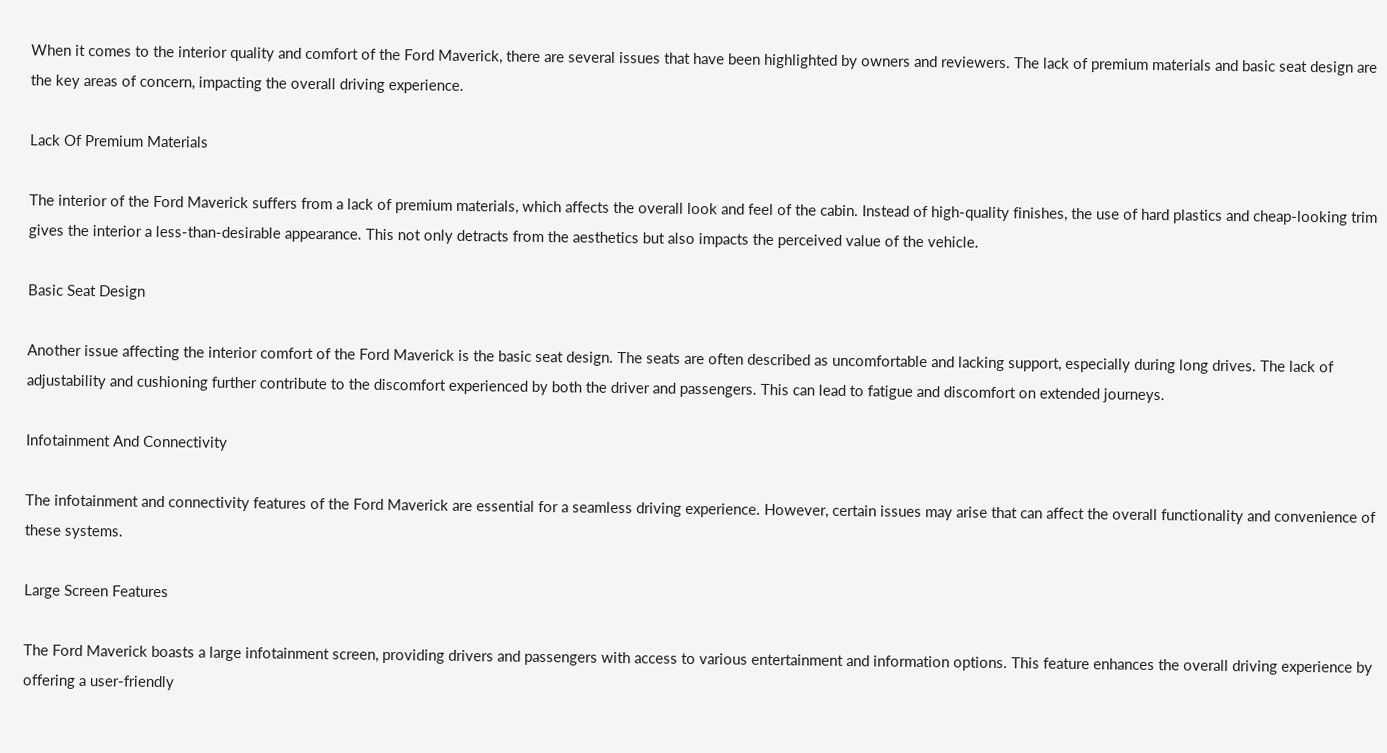When it comes to the interior quality and comfort of the Ford Maverick, there are several issues that have been highlighted by owners and reviewers. The lack of premium materials and basic seat design are the key areas of concern, impacting the overall driving experience.

Lack Of Premium Materials

The interior of the Ford Maverick suffers from a lack of premium materials, which affects the overall look and feel of the cabin. Instead of high-quality finishes, the use of hard plastics and cheap-looking trim gives the interior a less-than-desirable appearance. This not only detracts from the aesthetics but also impacts the perceived value of the vehicle.

Basic Seat Design

Another issue affecting the interior comfort of the Ford Maverick is the basic seat design. The seats are often described as uncomfortable and lacking support, especially during long drives. The lack of adjustability and cushioning further contribute to the discomfort experienced by both the driver and passengers. This can lead to fatigue and discomfort on extended journeys.

Infotainment And Connectivity

The infotainment and connectivity features of the Ford Maverick are essential for a seamless driving experience. However, certain issues may arise that can affect the overall functionality and convenience of these systems.

Large Screen Features

The Ford Maverick boasts a large infotainment screen, providing drivers and passengers with access to various entertainment and information options. This feature enhances the overall driving experience by offering a user-friendly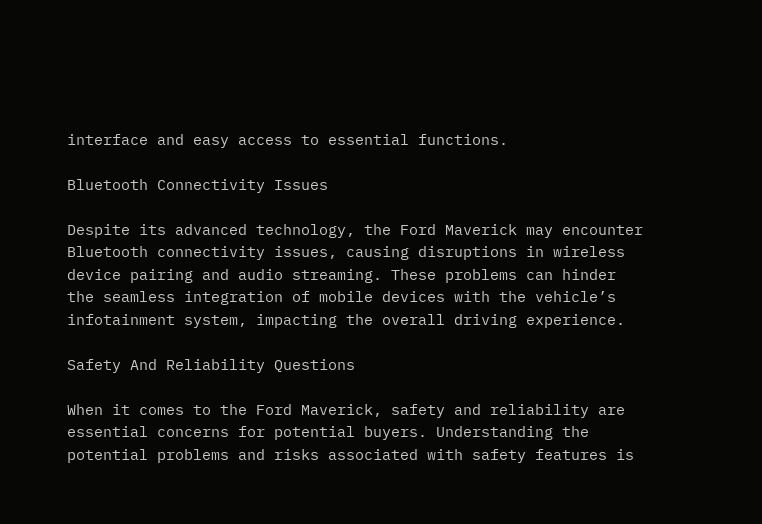interface and easy access to essential functions.

Bluetooth Connectivity Issues

Despite its advanced technology, the Ford Maverick may encounter Bluetooth connectivity issues, causing disruptions in wireless device pairing and audio streaming. These problems can hinder the seamless integration of mobile devices with the vehicle’s infotainment system, impacting the overall driving experience.

Safety And Reliability Questions

When it comes to the Ford Maverick, safety and reliability are essential concerns for potential buyers. Understanding the potential problems and risks associated with safety features is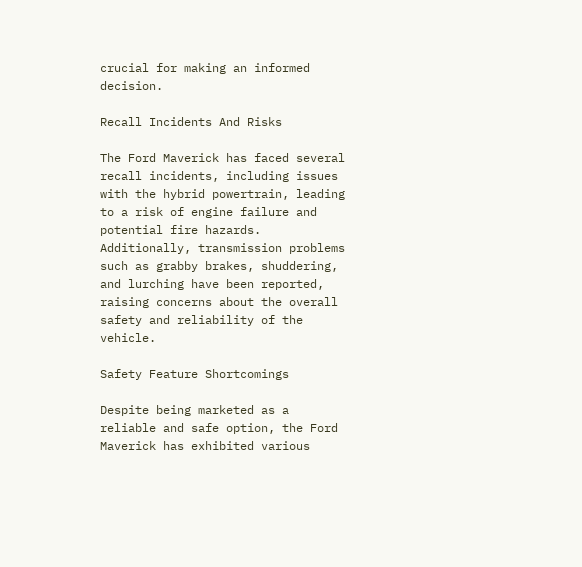crucial for making an informed decision.

Recall Incidents And Risks

The Ford Maverick has faced several recall incidents, including issues with the hybrid powertrain, leading to a risk of engine failure and potential fire hazards. Additionally, transmission problems such as grabby brakes, shuddering, and lurching have been reported, raising concerns about the overall safety and reliability of the vehicle.

Safety Feature Shortcomings

Despite being marketed as a reliable and safe option, the Ford Maverick has exhibited various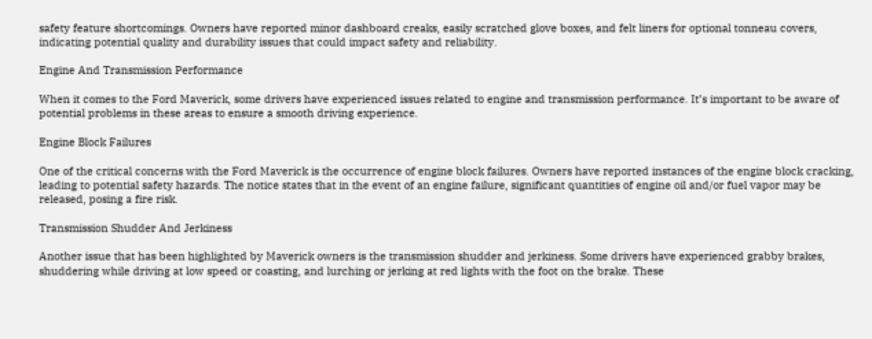safety feature shortcomings. Owners have reported minor dashboard creaks, easily scratched glove boxes, and felt liners for optional tonneau covers, indicating potential quality and durability issues that could impact safety and reliability.

Engine And Transmission Performance

When it comes to the Ford Maverick, some drivers have experienced issues related to engine and transmission performance. It’s important to be aware of potential problems in these areas to ensure a smooth driving experience.

Engine Block Failures

One of the critical concerns with the Ford Maverick is the occurrence of engine block failures. Owners have reported instances of the engine block cracking, leading to potential safety hazards. The notice states that in the event of an engine failure, significant quantities of engine oil and/or fuel vapor may be released, posing a fire risk.

Transmission Shudder And Jerkiness

Another issue that has been highlighted by Maverick owners is the transmission shudder and jerkiness. Some drivers have experienced grabby brakes, shuddering while driving at low speed or coasting, and lurching or jerking at red lights with the foot on the brake. These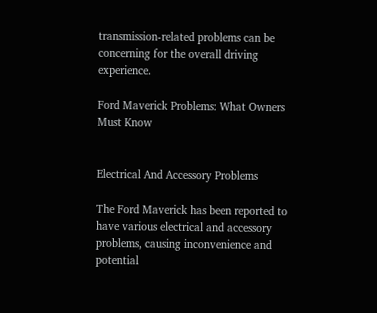transmission-related problems can be concerning for the overall driving experience.

Ford Maverick Problems: What Owners Must Know


Electrical And Accessory Problems

The Ford Maverick has been reported to have various electrical and accessory problems, causing inconvenience and potential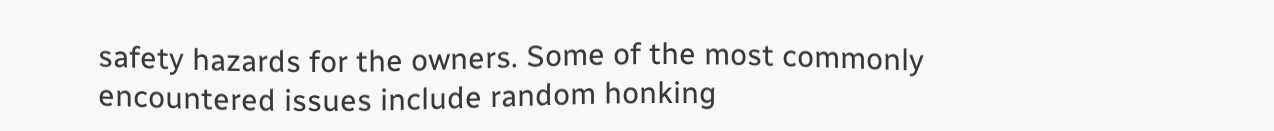safety hazards for the owners. Some of the most commonly encountered issues include random honking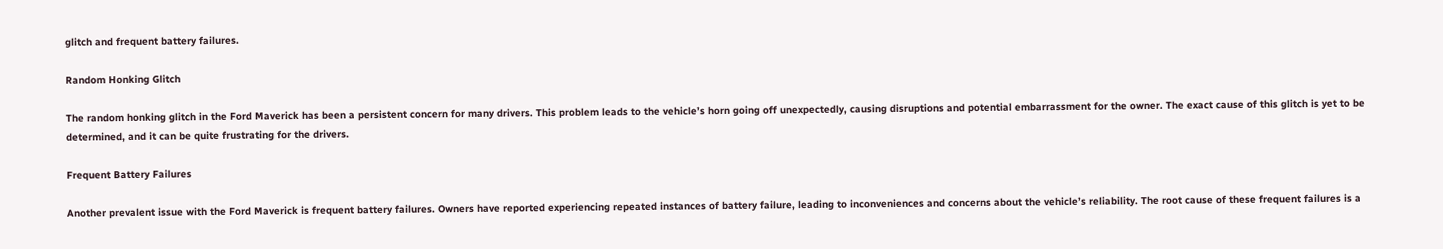glitch and frequent battery failures.

Random Honking Glitch

The random honking glitch in the Ford Maverick has been a persistent concern for many drivers. This problem leads to the vehicle’s horn going off unexpectedly, causing disruptions and potential embarrassment for the owner. The exact cause of this glitch is yet to be determined, and it can be quite frustrating for the drivers.

Frequent Battery Failures

Another prevalent issue with the Ford Maverick is frequent battery failures. Owners have reported experiencing repeated instances of battery failure, leading to inconveniences and concerns about the vehicle’s reliability. The root cause of these frequent failures is a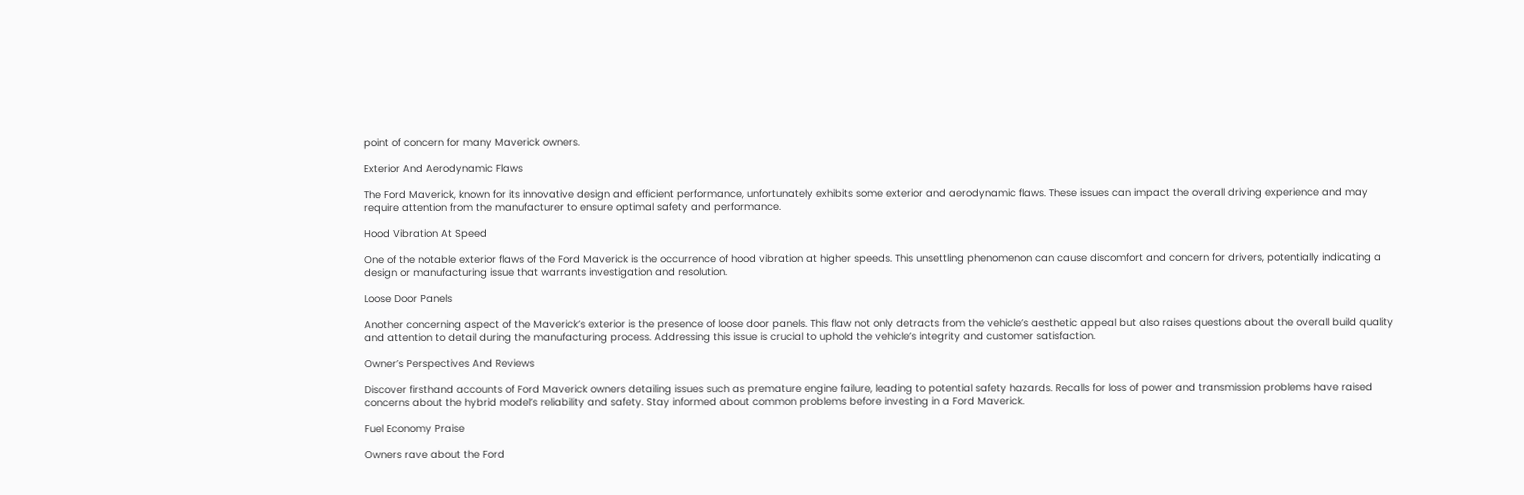point of concern for many Maverick owners.

Exterior And Aerodynamic Flaws

The Ford Maverick, known for its innovative design and efficient performance, unfortunately exhibits some exterior and aerodynamic flaws. These issues can impact the overall driving experience and may require attention from the manufacturer to ensure optimal safety and performance.

Hood Vibration At Speed

One of the notable exterior flaws of the Ford Maverick is the occurrence of hood vibration at higher speeds. This unsettling phenomenon can cause discomfort and concern for drivers, potentially indicating a design or manufacturing issue that warrants investigation and resolution.

Loose Door Panels

Another concerning aspect of the Maverick’s exterior is the presence of loose door panels. This flaw not only detracts from the vehicle’s aesthetic appeal but also raises questions about the overall build quality and attention to detail during the manufacturing process. Addressing this issue is crucial to uphold the vehicle’s integrity and customer satisfaction.

Owner’s Perspectives And Reviews

Discover firsthand accounts of Ford Maverick owners detailing issues such as premature engine failure, leading to potential safety hazards. Recalls for loss of power and transmission problems have raised concerns about the hybrid model’s reliability and safety. Stay informed about common problems before investing in a Ford Maverick.

Fuel Economy Praise

Owners rave about the Ford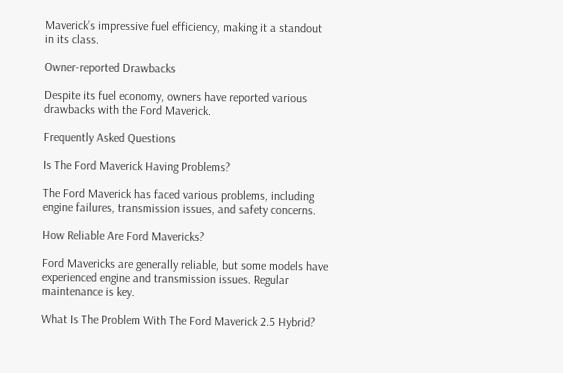Maverick’s impressive fuel efficiency, making it a standout in its class.

Owner-reported Drawbacks

Despite its fuel economy, owners have reported various drawbacks with the Ford Maverick.

Frequently Asked Questions

Is The Ford Maverick Having Problems?

The Ford Maverick has faced various problems, including engine failures, transmission issues, and safety concerns.

How Reliable Are Ford Mavericks?

Ford Mavericks are generally reliable, but some models have experienced engine and transmission issues. Regular maintenance is key.

What Is The Problem With The Ford Maverick 2.5 Hybrid?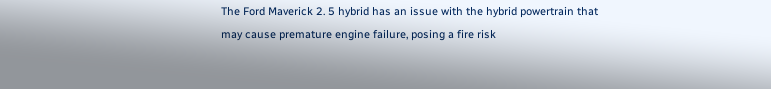The Ford Maverick 2. 5 hybrid has an issue with the hybrid powertrain that may cause premature engine failure, posing a fire risk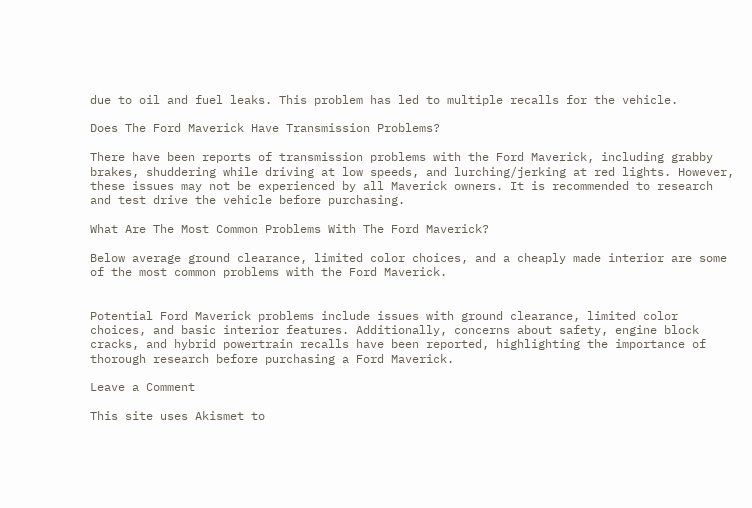due to oil and fuel leaks. This problem has led to multiple recalls for the vehicle.

Does The Ford Maverick Have Transmission Problems?

There have been reports of transmission problems with the Ford Maverick, including grabby brakes, shuddering while driving at low speeds, and lurching/jerking at red lights. However, these issues may not be experienced by all Maverick owners. It is recommended to research and test drive the vehicle before purchasing.

What Are The Most Common Problems With The Ford Maverick?

Below average ground clearance, limited color choices, and a cheaply made interior are some of the most common problems with the Ford Maverick.


Potential Ford Maverick problems include issues with ground clearance, limited color choices, and basic interior features. Additionally, concerns about safety, engine block cracks, and hybrid powertrain recalls have been reported, highlighting the importance of thorough research before purchasing a Ford Maverick.

Leave a Comment

This site uses Akismet to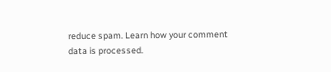reduce spam. Learn how your comment data is processed.